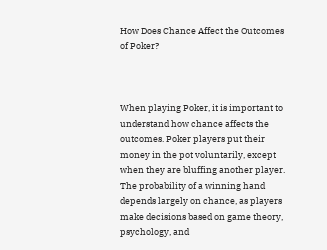How Does Chance Affect the Outcomes of Poker?



When playing Poker, it is important to understand how chance affects the outcomes. Poker players put their money in the pot voluntarily, except when they are bluffing another player. The probability of a winning hand depends largely on chance, as players make decisions based on game theory, psychology, and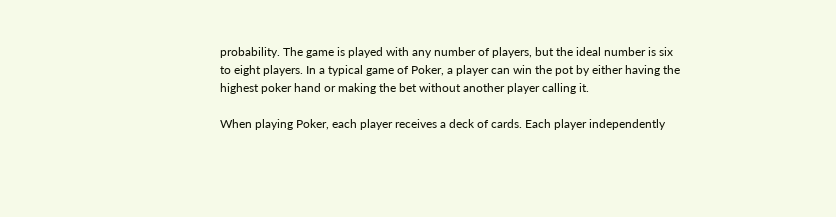probability. The game is played with any number of players, but the ideal number is six to eight players. In a typical game of Poker, a player can win the pot by either having the highest poker hand or making the bet without another player calling it.

When playing Poker, each player receives a deck of cards. Each player independently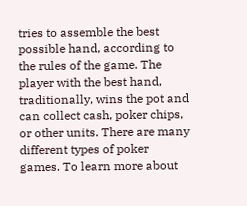tries to assemble the best possible hand, according to the rules of the game. The player with the best hand, traditionally, wins the pot and can collect cash, poker chips, or other units. There are many different types of poker games. To learn more about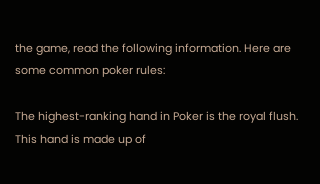the game, read the following information. Here are some common poker rules:

The highest-ranking hand in Poker is the royal flush. This hand is made up of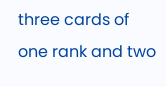three cards of one rank and two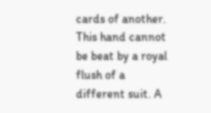cards of another. This hand cannot be beat by a royal flush of a different suit. A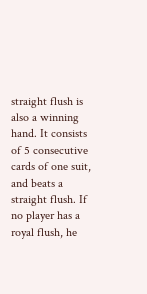straight flush is also a winning hand. It consists of 5 consecutive cards of one suit, and beats a straight flush. If no player has a royal flush, he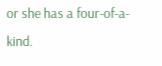or she has a four-of-a-kind.